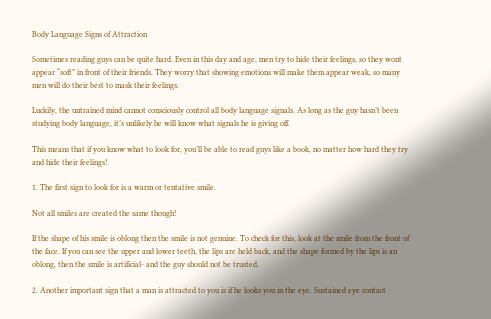Body Language Signs of Attraction

Sometimes reading guys can be quite hard. Even in this day and age, men try to hide their feelings, so they wont appear “soft” in front of their friends. They worry that showing emotions will make them appear weak, so many men will do their best to mask their feelings.

Luckily, the untrained mind cannot consciously control all body language signals. As long as the guy hasn’t been studying body language, it’s unlikely he will know what signals he is giving off.

This means that if you know what to look for, you’ll be able to read guys like a book, no matter how hard they try and hide their feelings!

1. The first sign to look for is a warm or tentative smile.

Not all smiles are created the same though!

If the shape of his smile is oblong then the smile is not genuine. To check for this, look at the smile from the front of the face. If you can see the upper and lower teeth, the lips are held back, and the shape formed by the lips is an oblong, then the smile is artificial- and the guy should not be trusted.

2. Another important sign that a man is attracted to you is if he looks you in the eye. Sustained eye contact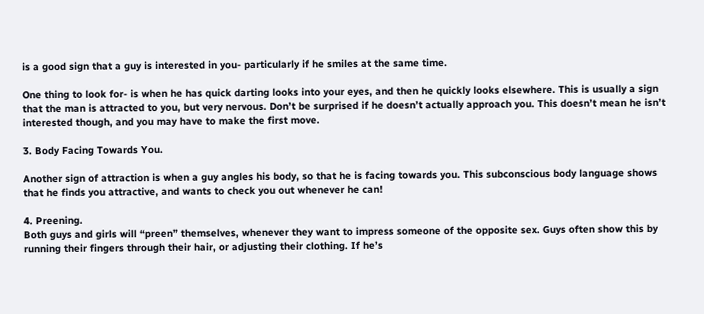is a good sign that a guy is interested in you- particularly if he smiles at the same time.

One thing to look for- is when he has quick darting looks into your eyes, and then he quickly looks elsewhere. This is usually a sign that the man is attracted to you, but very nervous. Don’t be surprised if he doesn’t actually approach you. This doesn’t mean he isn’t interested though, and you may have to make the first move.

3. Body Facing Towards You.

Another sign of attraction is when a guy angles his body, so that he is facing towards you. This subconscious body language shows that he finds you attractive, and wants to check you out whenever he can!

4. Preening.
Both guys and girls will “preen” themselves, whenever they want to impress someone of the opposite sex. Guys often show this by running their fingers through their hair, or adjusting their clothing. If he’s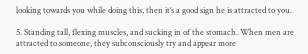looking towards you while doing this, then it’s a good sign he is attracted to you.

5. Standing tall, flexing muscles, and sucking in of the stomach. When men are attracted to someone, they subconsciously try and appear more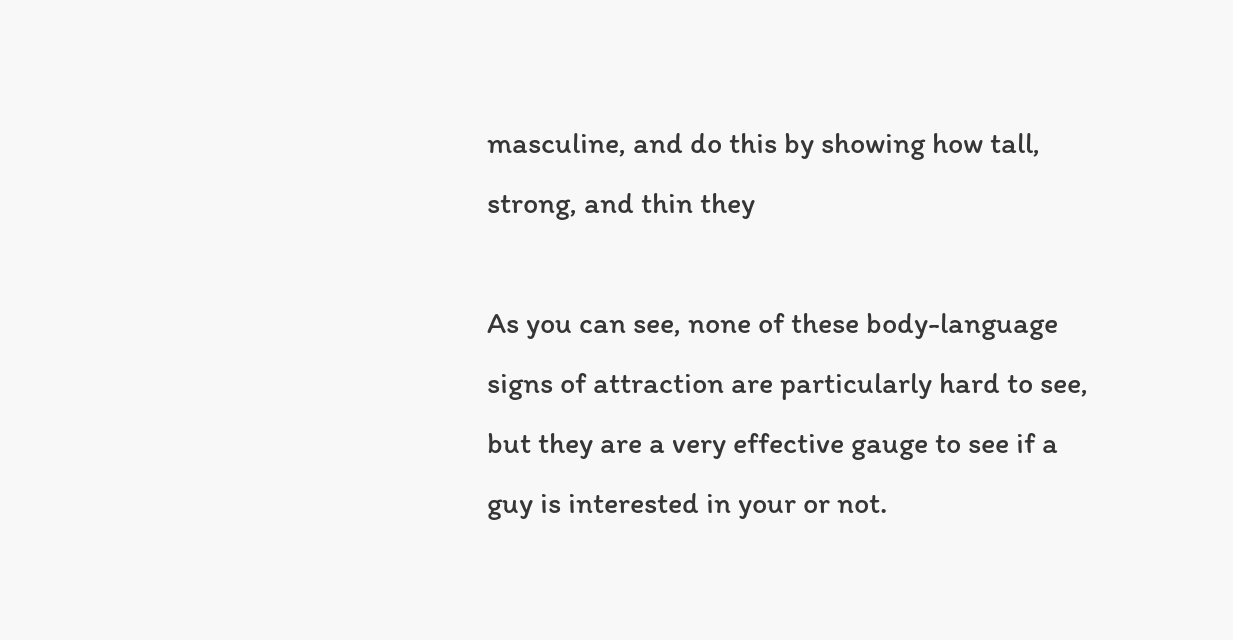masculine, and do this by showing how tall, strong, and thin they

As you can see, none of these body-language signs of attraction are particularly hard to see, but they are a very effective gauge to see if a guy is interested in your or not.